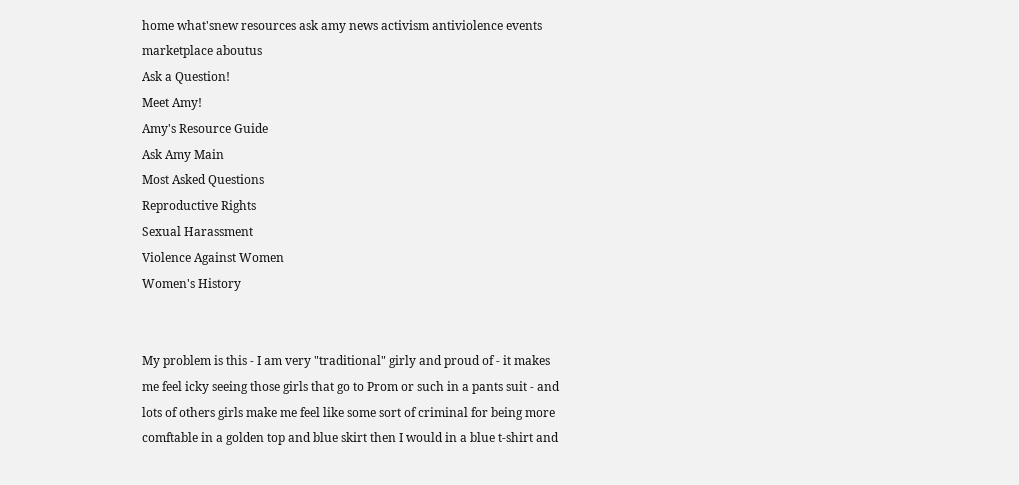home what'snew resources ask amy news activism antiviolence events marketplace aboutus
Ask a Question!
Meet Amy!
Amy's Resource Guide
Ask Amy Main
Most Asked Questions
Reproductive Rights
Sexual Harassment
Violence Against Women
Women's History


My problem is this - I am very "traditional" girly and proud of - it makes me feel icky seeing those girls that go to Prom or such in a pants suit - and lots of others girls make me feel like some sort of criminal for being more comftable in a golden top and blue skirt then I would in a blue t-shirt and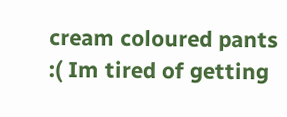cream coloured pants :( Im tired of getting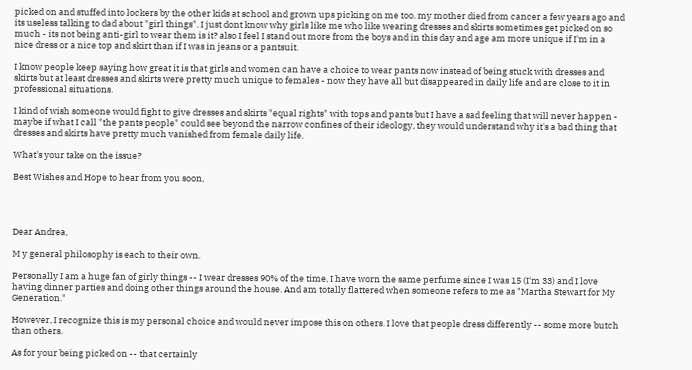picked on and stuffed into lockers by the other kids at school and grown ups picking on me too. my mother died from cancer a few years ago and its useless talking to dad about "girl things". I just dont know why girls like me who like wearing dresses and skirts sometimes get picked on so much - its not being anti-girl to wear them is it? also I feel I stand out more from the boys and in this day and age am more unique if I'm in a nice dress or a nice top and skirt than if I was in jeans or a pantsuit.

I know people keep saying how great it is that girls and women can have a choice to wear pants now instead of being stuck with dresses and skirts but at least dresses and skirts were pretty much unique to females - now they have all but disappeared in daily life and are close to it in professional situations.

I kind of wish someone would fight to give dresses and skirts "equal rights" with tops and pants but I have a sad feeling that will never happen - maybe if what I call "the pants people" could see beyond the narrow confines of their ideology, they would understand why it's a bad thing that dresses and skirts have pretty much vanished from female daily life.

What's your take on the issue?

Best Wishes and Hope to hear from you soon,




Dear Andrea,

M y general philosophy is each to their own.

Personally I am a huge fan of girly things -- I wear dresses 90% of the time, I have worn the same perfume since I was 15 (I'm 33) and I love having dinner parties and doing other things around the house. And am totally flattered when someone refers to me as "Martha Stewart for My Generation."

However, I recognize this is my personal choice and would never impose this on others. I love that people dress differently -- some more butch than others.

As for your being picked on -- that certainly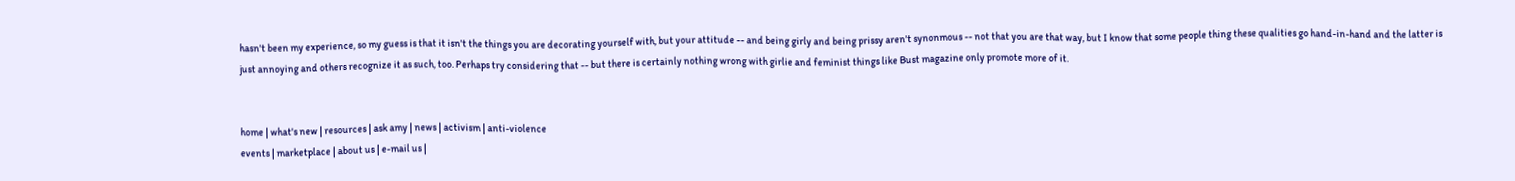hasn't been my experience, so my guess is that it isn't the things you are decorating yourself with, but your attitude -- and being girly and being prissy aren't synonmous -- not that you are that way, but I know that some people thing these qualities go hand-in-hand and the latter is just annoying and others recognize it as such, too. Perhaps try considering that -- but there is certainly nothing wrong with girlie and feminist things like Bust magazine only promote more of it.


home | what's new | resources | ask amy | news | activism | anti-violence
events | marketplace | about us | e-mail us |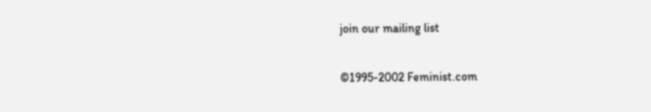join our mailing list

©1995-2002 Feminist.com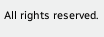All rights reserved.